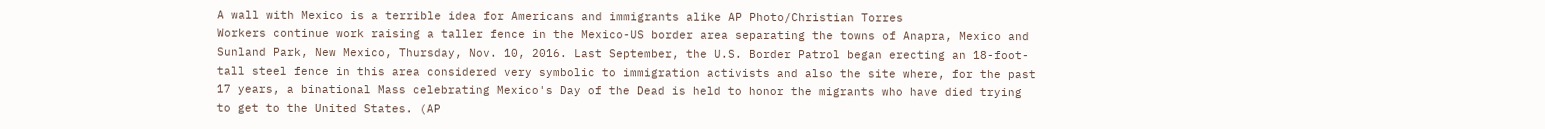A wall with Mexico is a terrible idea for Americans and immigrants alike AP Photo/Christian Torres
Workers continue work raising a taller fence in the Mexico-US border area separating the towns of Anapra, Mexico and Sunland Park, New Mexico, Thursday, Nov. 10, 2016. Last September, the U.S. Border Patrol began erecting an 18-foot-tall steel fence in this area considered very symbolic to immigration activists and also the site where, for the past 17 years, a binational Mass celebrating Mexico's Day of the Dead is held to honor the migrants who have died trying to get to the United States. (AP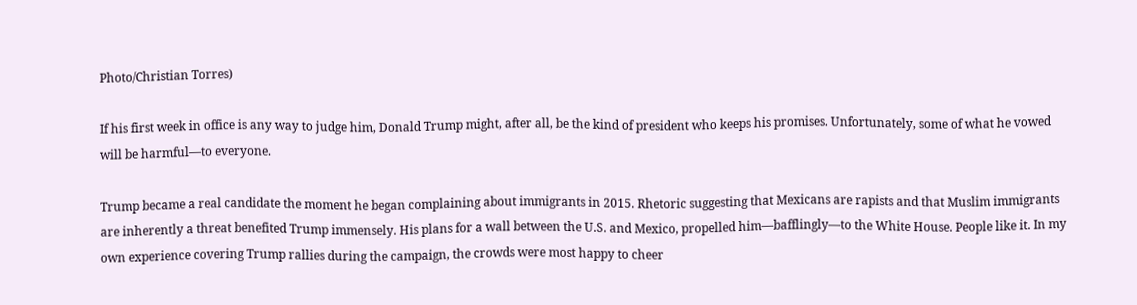Photo/Christian Torres)

If his first week in office is any way to judge him, Donald Trump might, after all, be the kind of president who keeps his promises. Unfortunately, some of what he vowed will be harmful—to everyone.

Trump became a real candidate the moment he began complaining about immigrants in 2015. Rhetoric suggesting that Mexicans are rapists and that Muslim immigrants are inherently a threat benefited Trump immensely. His plans for a wall between the U.S. and Mexico, propelled him—bafflingly—to the White House. People like it. In my own experience covering Trump rallies during the campaign, the crowds were most happy to cheer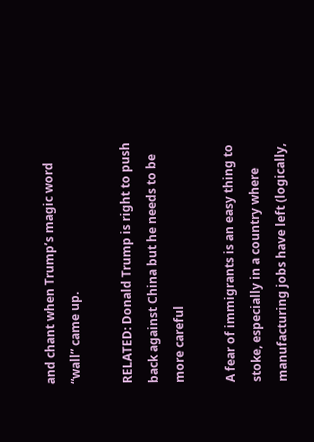and chant when Trump’s magic word “wall” came up.

RELATED: Donald Trump is right to push back against China but he needs to be more careful

A fear of immigrants is an easy thing to stoke, especially in a country where manufacturing jobs have left (logically,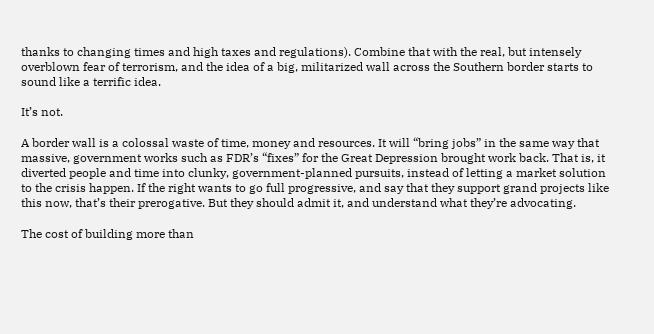thanks to changing times and high taxes and regulations). Combine that with the real, but intensely overblown fear of terrorism, and the idea of a big, militarized wall across the Southern border starts to sound like a terrific idea.

It’s not.

A border wall is a colossal waste of time, money and resources. It will “bring jobs” in the same way that massive, government works such as FDR’s “fixes” for the Great Depression brought work back. That is, it diverted people and time into clunky, government-planned pursuits, instead of letting a market solution to the crisis happen. If the right wants to go full progressive, and say that they support grand projects like this now, that’s their prerogative. But they should admit it, and understand what they’re advocating.

The cost of building more than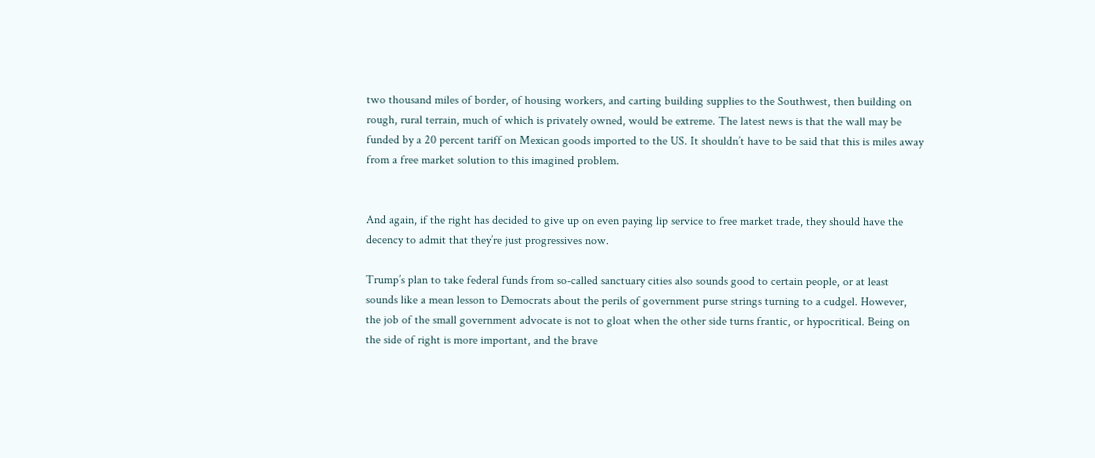two thousand miles of border, of housing workers, and carting building supplies to the Southwest, then building on rough, rural terrain, much of which is privately owned, would be extreme. The latest news is that the wall may be funded by a 20 percent tariff on Mexican goods imported to the US. It shouldn’t have to be said that this is miles away from a free market solution to this imagined problem.


And again, if the right has decided to give up on even paying lip service to free market trade, they should have the decency to admit that they’re just progressives now.

Trump’s plan to take federal funds from so-called sanctuary cities also sounds good to certain people, or at least sounds like a mean lesson to Democrats about the perils of government purse strings turning to a cudgel. However, the job of the small government advocate is not to gloat when the other side turns frantic, or hypocritical. Being on the side of right is more important, and the brave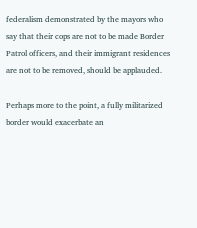federalism demonstrated by the mayors who say that their cops are not to be made Border Patrol officers, and their immigrant residences are not to be removed, should be applauded.

Perhaps more to the point, a fully militarized border would exacerbate an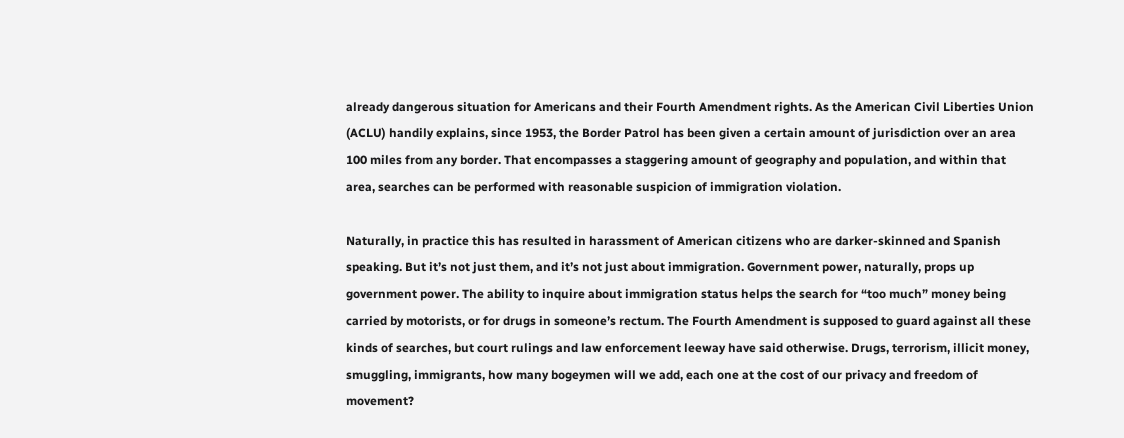already dangerous situation for Americans and their Fourth Amendment rights. As the American Civil Liberties Union (ACLU) handily explains, since 1953, the Border Patrol has been given a certain amount of jurisdiction over an area 100 miles from any border. That encompasses a staggering amount of geography and population, and within that area, searches can be performed with reasonable suspicion of immigration violation.

Naturally, in practice this has resulted in harassment of American citizens who are darker-skinned and Spanish speaking. But it’s not just them, and it’s not just about immigration. Government power, naturally, props up government power. The ability to inquire about immigration status helps the search for “too much” money being carried by motorists, or for drugs in someone’s rectum. The Fourth Amendment is supposed to guard against all these kinds of searches, but court rulings and law enforcement leeway have said otherwise. Drugs, terrorism, illicit money, smuggling, immigrants, how many bogeymen will we add, each one at the cost of our privacy and freedom of movement?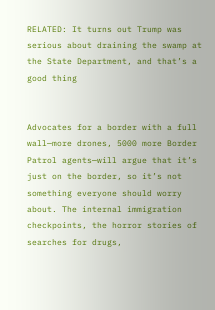RELATED: It turns out Trump was serious about draining the swamp at the State Department, and that’s a good thing


Advocates for a border with a full wall—more drones, 5000 more Border Patrol agents—will argue that it’s just on the border, so it’s not something everyone should worry about. The internal immigration checkpoints, the horror stories of searches for drugs,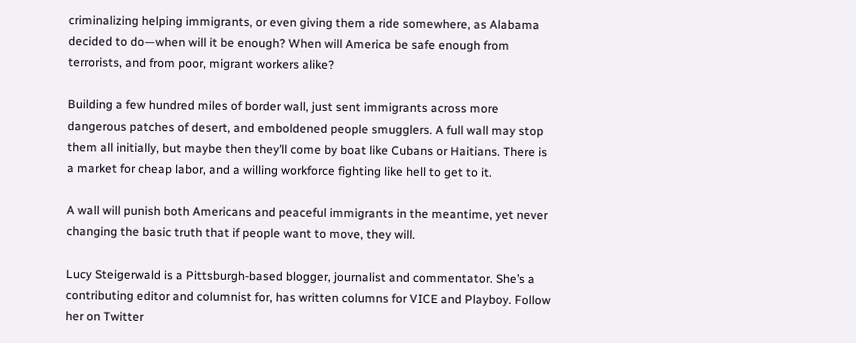criminalizing helping immigrants, or even giving them a ride somewhere, as Alabama decided to do—when will it be enough? When will America be safe enough from terrorists, and from poor, migrant workers alike?

Building a few hundred miles of border wall, just sent immigrants across more dangerous patches of desert, and emboldened people smugglers. A full wall may stop them all initially, but maybe then they’ll come by boat like Cubans or Haitians. There is a market for cheap labor, and a willing workforce fighting like hell to get to it.

A wall will punish both Americans and peaceful immigrants in the meantime, yet never changing the basic truth that if people want to move, they will.

Lucy Steigerwald is a Pittsburgh-based blogger, journalist and commentator. She’s a contributing editor and columnist for, has written columns for VICE and Playboy. Follow her on Twitter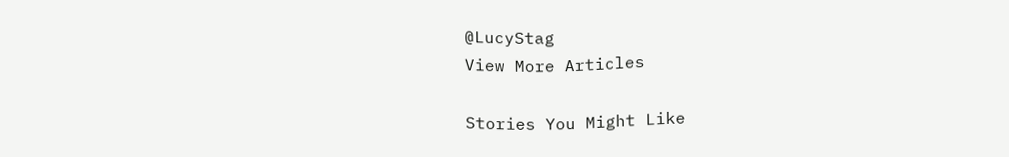@LucyStag
View More Articles

Stories You Might Like